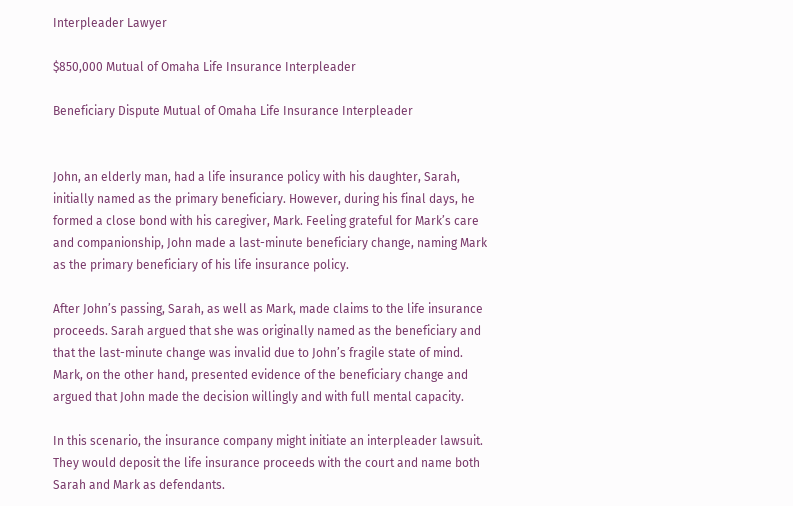Interpleader Lawyer

$850,000 Mutual of Omaha Life Insurance Interpleader

Beneficiary Dispute Mutual of Omaha Life Insurance Interpleader


John, an elderly man, had a life insurance policy with his daughter, Sarah, initially named as the primary beneficiary. However, during his final days, he formed a close bond with his caregiver, Mark. Feeling grateful for Mark’s care and companionship, John made a last-minute beneficiary change, naming Mark as the primary beneficiary of his life insurance policy.

After John’s passing, Sarah, as well as Mark, made claims to the life insurance proceeds. Sarah argued that she was originally named as the beneficiary and that the last-minute change was invalid due to John’s fragile state of mind. Mark, on the other hand, presented evidence of the beneficiary change and argued that John made the decision willingly and with full mental capacity.

In this scenario, the insurance company might initiate an interpleader lawsuit. They would deposit the life insurance proceeds with the court and name both Sarah and Mark as defendants.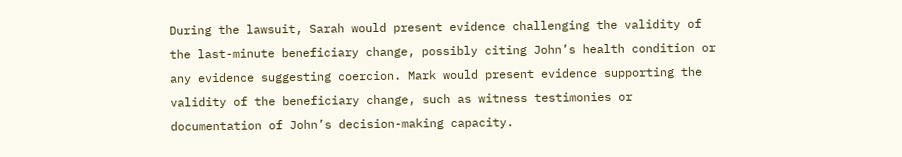During the lawsuit, Sarah would present evidence challenging the validity of the last-minute beneficiary change, possibly citing John’s health condition or any evidence suggesting coercion. Mark would present evidence supporting the validity of the beneficiary change, such as witness testimonies or documentation of John’s decision-making capacity.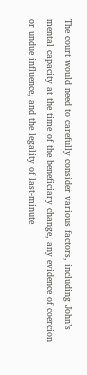The court would need to carefully consider various factors, including John’s mental capacity at the time of the beneficiary change, any evidence of coercion or undue influence, and the legality of last-minute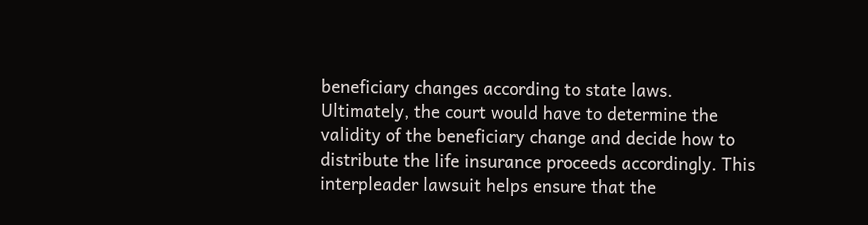beneficiary changes according to state laws.
Ultimately, the court would have to determine the validity of the beneficiary change and decide how to distribute the life insurance proceeds accordingly. This interpleader lawsuit helps ensure that the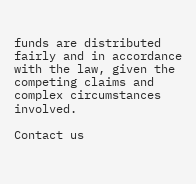funds are distributed fairly and in accordance with the law, given the competing claims and complex circumstances involved.

Contact us